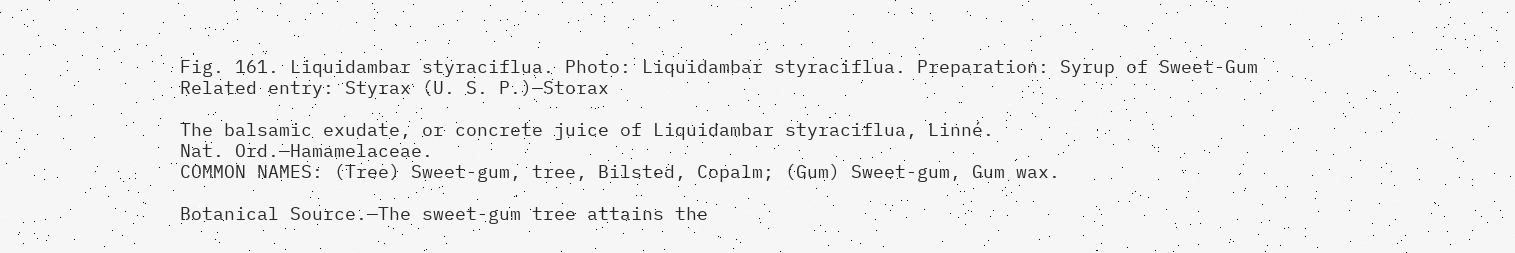Fig. 161. Liquidambar styraciflua. Photo: Liquidambar styraciflua. Preparation: Syrup of Sweet-Gum
Related entry: Styrax (U. S. P.)—Storax

The balsamic exudate, or concrete juice of Liquidambar styraciflua, Linné.
Nat. Ord.—Hamamelaceae.
COMMON NAMES: (Tree) Sweet-gum, tree, Bilsted, Copalm; (Gum) Sweet-gum, Gum wax.

Botanical Source.—The sweet-gum tree attains the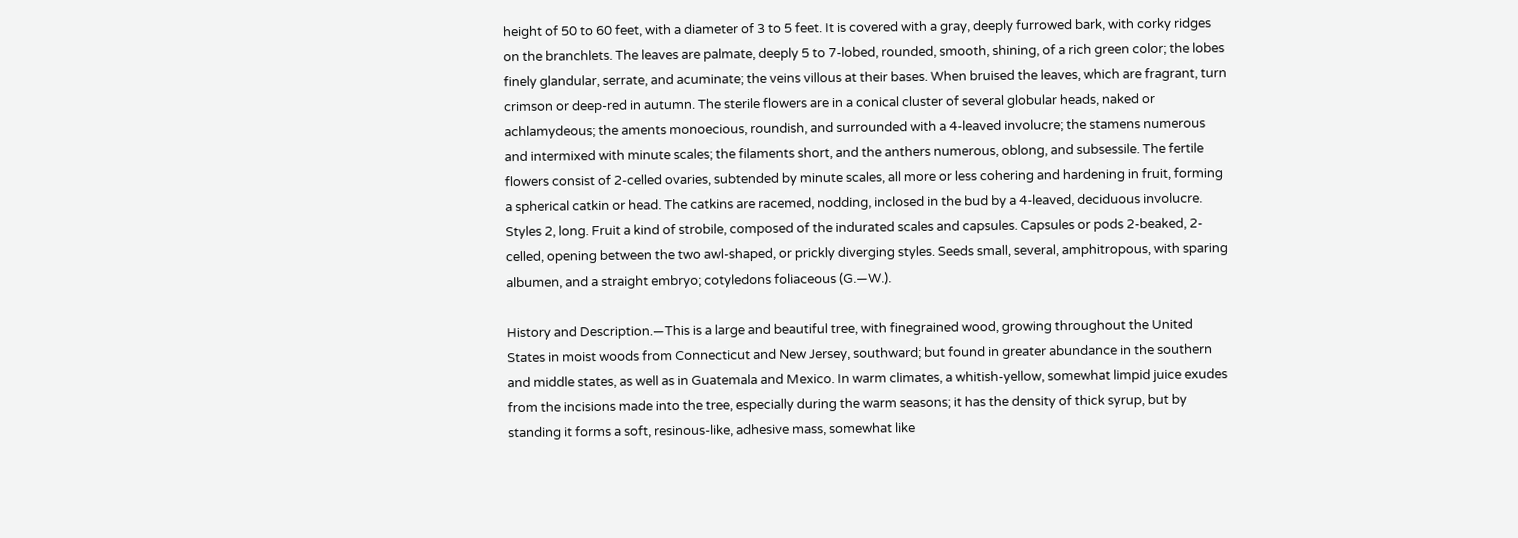height of 50 to 60 feet, with a diameter of 3 to 5 feet. It is covered with a gray, deeply furrowed bark, with corky ridges on the branchlets. The leaves are palmate, deeply 5 to 7-lobed, rounded, smooth, shining, of a rich green color; the lobes finely glandular, serrate, and acuminate; the veins villous at their bases. When bruised the leaves, which are fragrant, turn crimson or deep-red in autumn. The sterile flowers are in a conical cluster of several globular heads, naked or achlamydeous; the aments monoecious, roundish, and surrounded with a 4-leaved involucre; the stamens numerous and intermixed with minute scales; the filaments short, and the anthers numerous, oblong, and subsessile. The fertile flowers consist of 2-celled ovaries, subtended by minute scales, all more or less cohering and hardening in fruit, forming a spherical catkin or head. The catkins are racemed, nodding, inclosed in the bud by a 4-leaved, deciduous involucre. Styles 2, long. Fruit a kind of strobile, composed of the indurated scales and capsules. Capsules or pods 2-beaked, 2-celled, opening between the two awl-shaped, or prickly diverging styles. Seeds small, several, amphitropous, with sparing albumen, and a straight embryo; cotyledons foliaceous (G.—W.).

History and Description.—This is a large and beautiful tree, with finegrained wood, growing throughout the United States in moist woods from Connecticut and New Jersey, southward; but found in greater abundance in the southern and middle states, as well as in Guatemala and Mexico. In warm climates, a whitish-yellow, somewhat limpid juice exudes from the incisions made into the tree, especially during the warm seasons; it has the density of thick syrup, but by standing it forms a soft, resinous-like, adhesive mass, somewhat like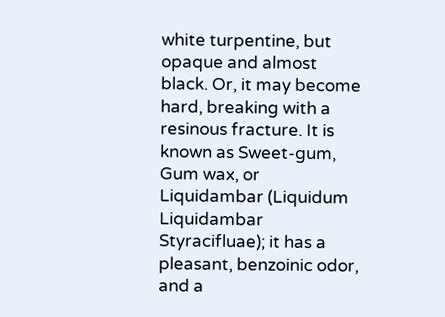white turpentine, but opaque and almost black. Or, it may become hard, breaking with a resinous fracture. It is known as Sweet-gum, Gum wax, or Liquidambar (Liquidum Liquidambar Styracifluae); it has a pleasant, benzoinic odor, and a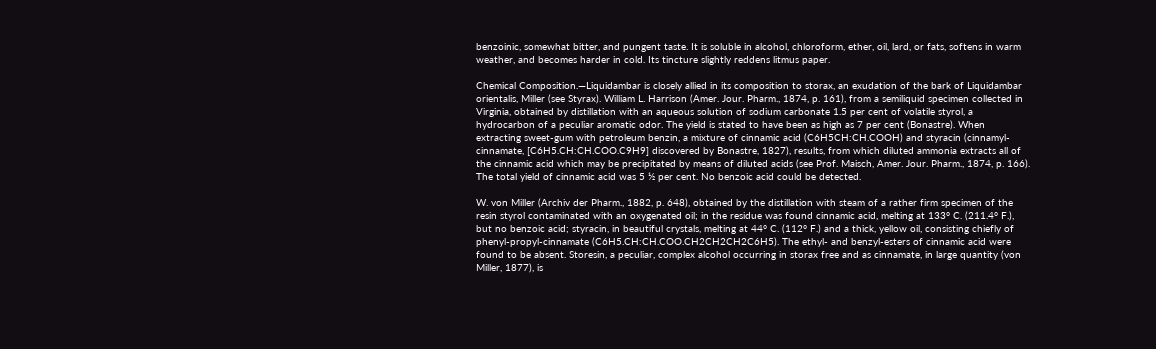benzoinic, somewhat bitter, and pungent taste. It is soluble in alcohol, chloroform, ether, oil, lard, or fats, softens in warm weather, and becomes harder in cold. Its tincture slightly reddens litmus paper.

Chemical Composition.—Liquidambar is closely allied in its composition to storax, an exudation of the bark of Liquidambar orientalis, Miller (see Styrax). William L. Harrison (Amer. Jour. Pharm., 1874, p. 161), from a semiliquid specimen collected in Virginia, obtained by distillation with an aqueous solution of sodium carbonate 1.5 per cent of volatile styrol, a hydrocarbon of a peculiar aromatic odor. The yield is stated to have been as high as 7 per cent (Bonastre). When extracting sweet-gum with petroleum benzin, a mixture of cinnamic acid (C6H5CH:CH.COOH) and styracin (cinnamyl-cinnamate, [C6H5.CH:CH.COO.C9H9] discovered by Bonastre, 1827), results, from which diluted ammonia extracts all of the cinnamic acid which may be precipitated by means of diluted acids (see Prof. Maisch, Amer. Jour. Pharm., 1874, p. 166). The total yield of cinnamic acid was 5 ½ per cent. No benzoic acid could be detected.

W. von Miller (Archiv der Pharm., 1882, p. 648), obtained by the distillation with steam of a rather firm specimen of the resin styrol contaminated with an oxygenated oil; in the residue was found cinnamic acid, melting at 133° C. (211.4° F.), but no benzoic acid; styracin, in beautiful crystals, melting at 44° C. (112° F.) and a thick, yellow oil, consisting chiefly of phenyl-propyl-cinnamate (C6H5.CH:CH.COO.CH2CH2CH2C6H5). The ethyl- and benzyl-esters of cinnamic acid were found to be absent. Storesin, a peculiar, complex alcohol occurring in storax free and as cinnamate, in large quantity (von Miller, 1877), is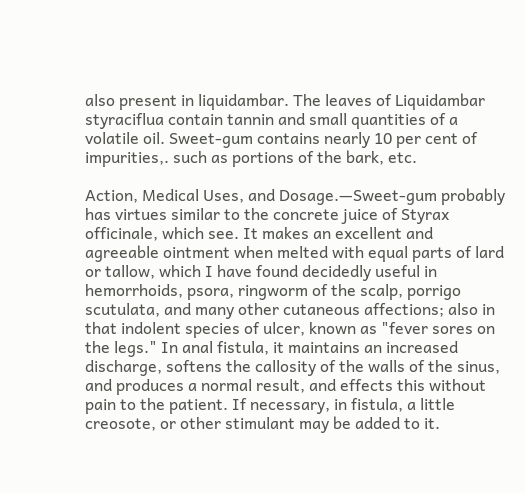also present in liquidambar. The leaves of Liquidambar styraciflua contain tannin and small quantities of a volatile oil. Sweet-gum contains nearly 10 per cent of impurities,. such as portions of the bark, etc.

Action, Medical Uses, and Dosage.—Sweet-gum probably has virtues similar to the concrete juice of Styrax officinale, which see. It makes an excellent and agreeable ointment when melted with equal parts of lard or tallow, which I have found decidedly useful in hemorrhoids, psora, ringworm of the scalp, porrigo scutulata, and many other cutaneous affections; also in that indolent species of ulcer, known as "fever sores on the legs." In anal fistula, it maintains an increased discharge, softens the callosity of the walls of the sinus, and produces a normal result, and effects this without pain to the patient. If necessary, in fistula, a little creosote, or other stimulant may be added to it.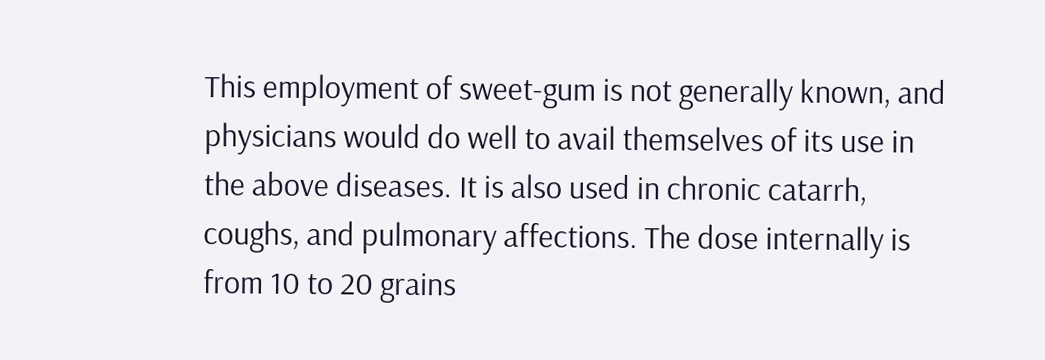This employment of sweet-gum is not generally known, and physicians would do well to avail themselves of its use in the above diseases. It is also used in chronic catarrh, coughs, and pulmonary affections. The dose internally is from 10 to 20 grains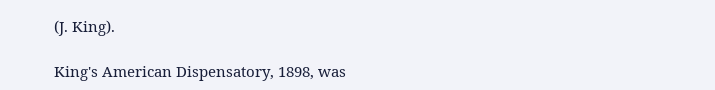(J. King).

King's American Dispensatory, 1898, was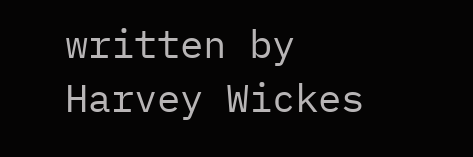written by Harvey Wickes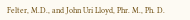Felter, M.D., and John Uri Lloyd, Phr. M., Ph. D.